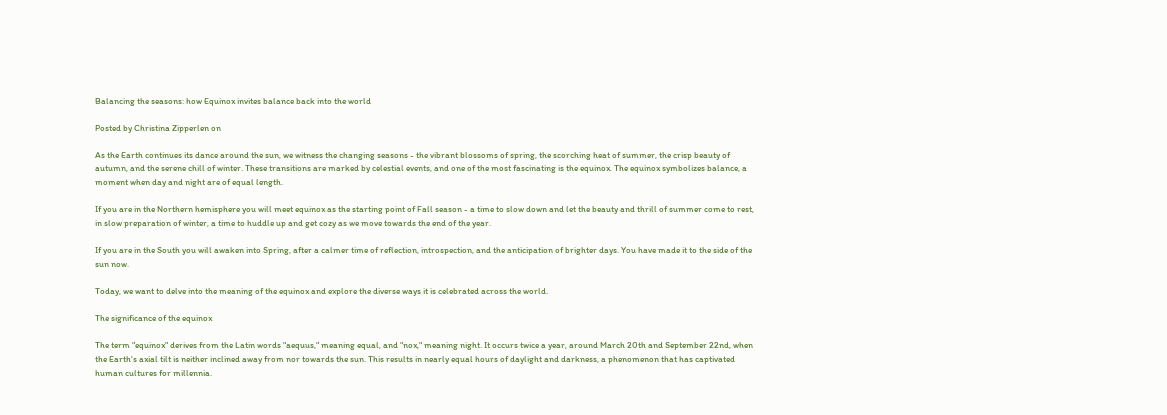Balancing the seasons: how Equinox invites balance back into the world

Posted by Christina Zipperlen on

As the Earth continues its dance around the sun, we witness the changing seasons - the vibrant blossoms of spring, the scorching heat of summer, the crisp beauty of autumn, and the serene chill of winter. These transitions are marked by celestial events, and one of the most fascinating is the equinox. The equinox symbolizes balance, a moment when day and night are of equal length.

If you are in the Northern hemisphere you will meet equinox as the starting point of Fall season - a time to slow down and let the beauty and thrill of summer come to rest, in slow preparation of winter, a time to huddle up and get cozy as we move towards the end of the year.

If you are in the South you will awaken into Spring, after a calmer time of reflection, introspection, and the anticipation of brighter days. You have made it to the side of the sun now.

Today, we want to delve into the meaning of the equinox and explore the diverse ways it is celebrated across the world.

The significance of the equinox

The term "equinox" derives from the Latin words "aequus," meaning equal, and "nox," meaning night. It occurs twice a year, around March 20th and September 22nd, when the Earth's axial tilt is neither inclined away from nor towards the sun. This results in nearly equal hours of daylight and darkness, a phenomenon that has captivated human cultures for millennia.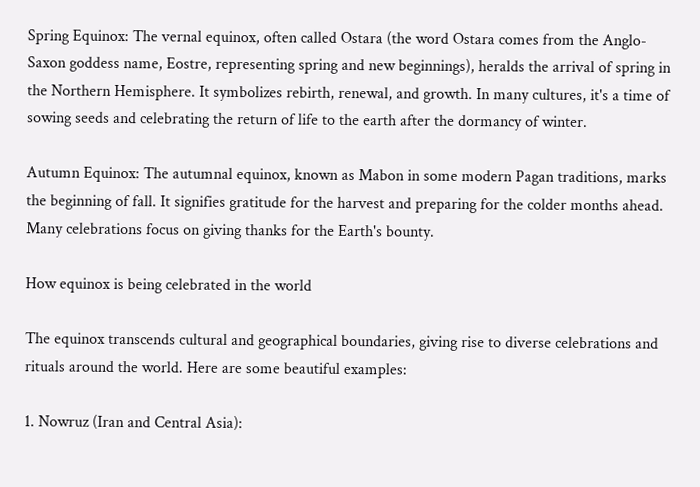Spring Equinox: The vernal equinox, often called Ostara (the word Ostara comes from the Anglo-Saxon goddess name, Eostre, representing spring and new beginnings), heralds the arrival of spring in the Northern Hemisphere. It symbolizes rebirth, renewal, and growth. In many cultures, it's a time of sowing seeds and celebrating the return of life to the earth after the dormancy of winter.

Autumn Equinox: The autumnal equinox, known as Mabon in some modern Pagan traditions, marks the beginning of fall. It signifies gratitude for the harvest and preparing for the colder months ahead. Many celebrations focus on giving thanks for the Earth's bounty.

How equinox is being celebrated in the world

The equinox transcends cultural and geographical boundaries, giving rise to diverse celebrations and rituals around the world. Here are some beautiful examples:

1. Nowruz (Iran and Central Asia):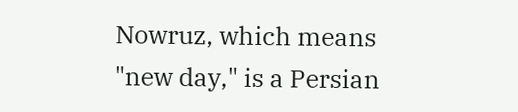Nowruz, which means "new day," is a Persian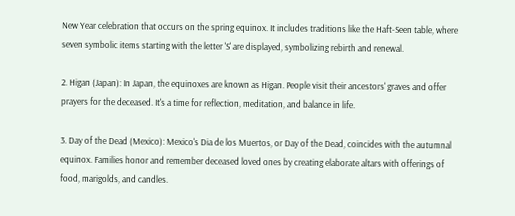New Year celebration that occurs on the spring equinox. It includes traditions like the Haft-Seen table, where seven symbolic items starting with the letter 'S' are displayed, symbolizing rebirth and renewal.

2. Higan (Japan): In Japan, the equinoxes are known as Higan. People visit their ancestors' graves and offer prayers for the deceased. It's a time for reflection, meditation, and balance in life.

3. Day of the Dead (Mexico): Mexico's Dia de los Muertos, or Day of the Dead, coincides with the autumnal equinox. Families honor and remember deceased loved ones by creating elaborate altars with offerings of food, marigolds, and candles.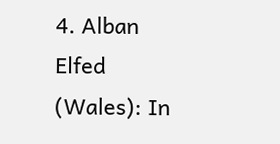4. Alban Elfed (Wales): In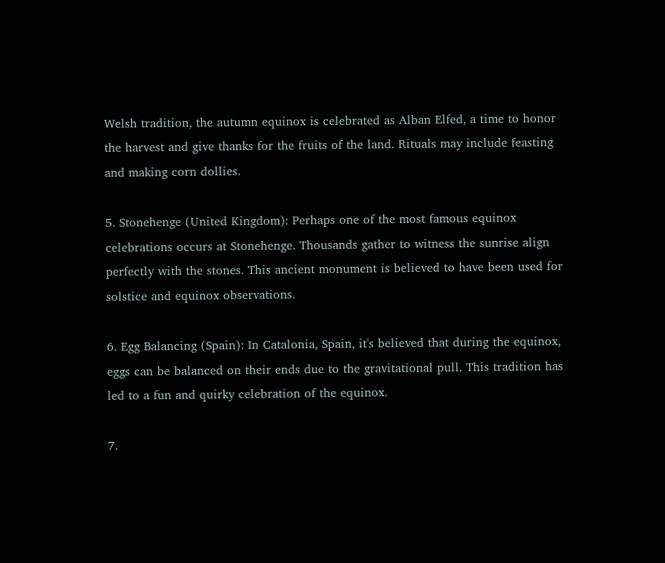Welsh tradition, the autumn equinox is celebrated as Alban Elfed, a time to honor the harvest and give thanks for the fruits of the land. Rituals may include feasting and making corn dollies.

5. Stonehenge (United Kingdom): Perhaps one of the most famous equinox celebrations occurs at Stonehenge. Thousands gather to witness the sunrise align perfectly with the stones. This ancient monument is believed to have been used for solstice and equinox observations.

6. Egg Balancing (Spain): In Catalonia, Spain, it's believed that during the equinox, eggs can be balanced on their ends due to the gravitational pull. This tradition has led to a fun and quirky celebration of the equinox.

7.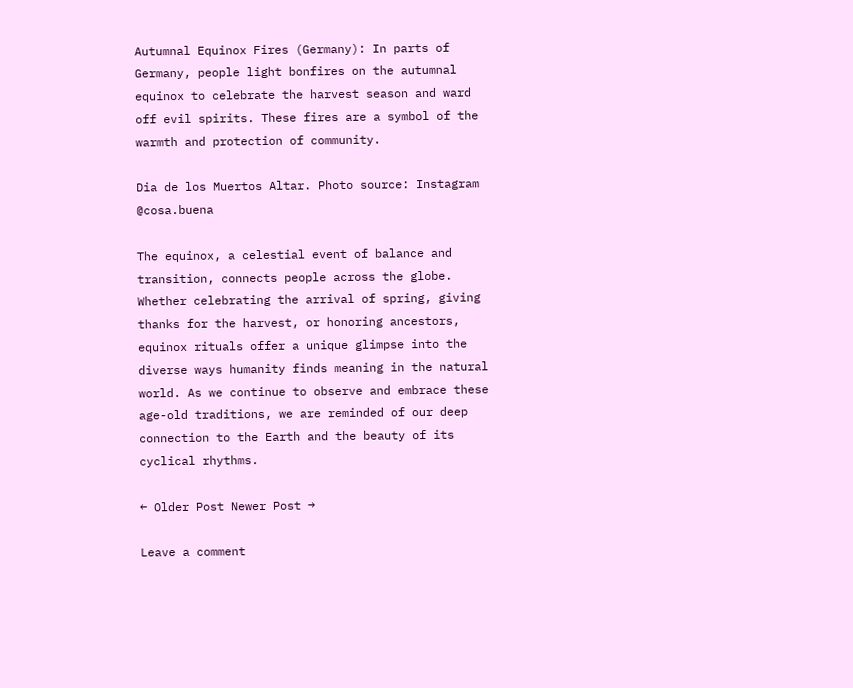Autumnal Equinox Fires (Germany): In parts of Germany, people light bonfires on the autumnal equinox to celebrate the harvest season and ward off evil spirits. These fires are a symbol of the warmth and protection of community.

Dia de los Muertos Altar. Photo source: Instagram @cosa.buena

The equinox, a celestial event of balance and transition, connects people across the globe. Whether celebrating the arrival of spring, giving thanks for the harvest, or honoring ancestors, equinox rituals offer a unique glimpse into the diverse ways humanity finds meaning in the natural world. As we continue to observe and embrace these age-old traditions, we are reminded of our deep connection to the Earth and the beauty of its cyclical rhythms.

← Older Post Newer Post →

Leave a comment